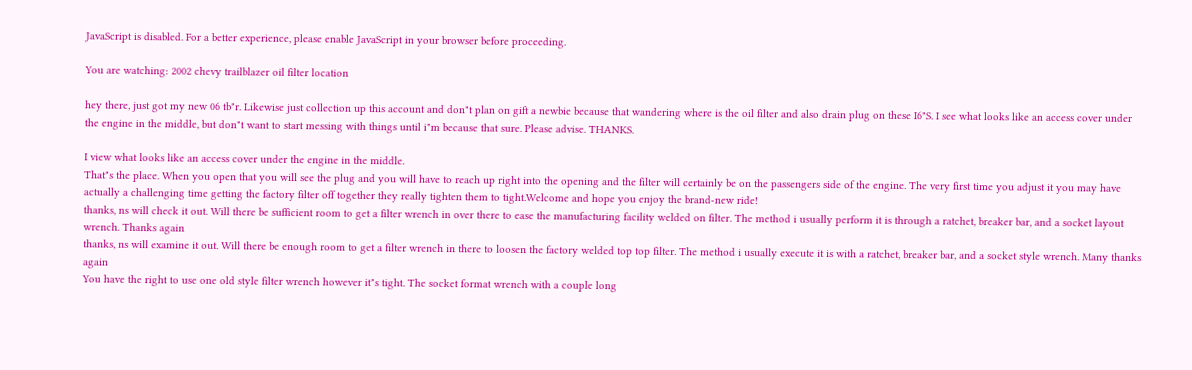JavaScript is disabled. For a better experience, please enable JavaScript in your browser before proceeding.

You are watching: 2002 chevy trailblazer oil filter location

hey there, just got my new 06 tb"r. Likewise just collection up this account and don"t plan on gift a newbie because that wandering where is the oil filter and also drain plug on these I6"S. I see what looks like an access cover under the engine in the middle, but don"t want to start messing with things until i"m because that sure. Please advise. THANKS.

I view what looks like an access cover under the engine in the middle.
That"s the place. When you open that you will see the plug and you will have to reach up right into the opening and the filter will certainly be on the passengers side of the engine. The very first time you adjust it you may have actually a challenging time getting the factory filter off together they really tighten them to tight.Welcome and hope you enjoy the brand-new ride!
thanks, ns will check it out. Will there be sufficient room to get a filter wrench in over there to ease the manufacturing facility welded on filter. The method i usually perform it is through a ratchet, breaker bar, and a socket layout wrench. Thanks again
thanks, ns will examine it out. Will there be enough room to get a filter wrench in there to loosen the factory welded top top filter. The method i usually execute it is with a ratchet, breaker bar, and a socket style wrench. Many thanks again
You have the right to use one old style filter wrench however it"s tight. The socket format wrench with a couple long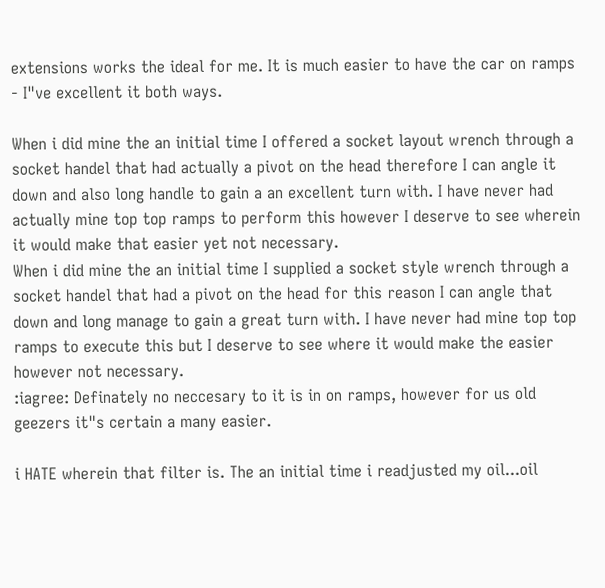extensions works the ideal for me. It is much easier to have the car on ramps - I"ve excellent it both ways.

When i did mine the an initial time I offered a socket layout wrench through a socket handel that had actually a pivot on the head therefore I can angle it down and also long handle to gain a an excellent turn with. I have never had actually mine top top ramps to perform this however I deserve to see wherein it would make that easier yet not necessary.
When i did mine the an initial time I supplied a socket style wrench through a socket handel that had a pivot on the head for this reason I can angle that down and long manage to gain a great turn with. I have never had mine top top ramps to execute this but I deserve to see where it would make the easier however not necessary.
:iagree: Definately no neccesary to it is in on ramps, however for us old geezers it"s certain a many easier.

i HATE wherein that filter is. The an initial time i readjusted my oil...oil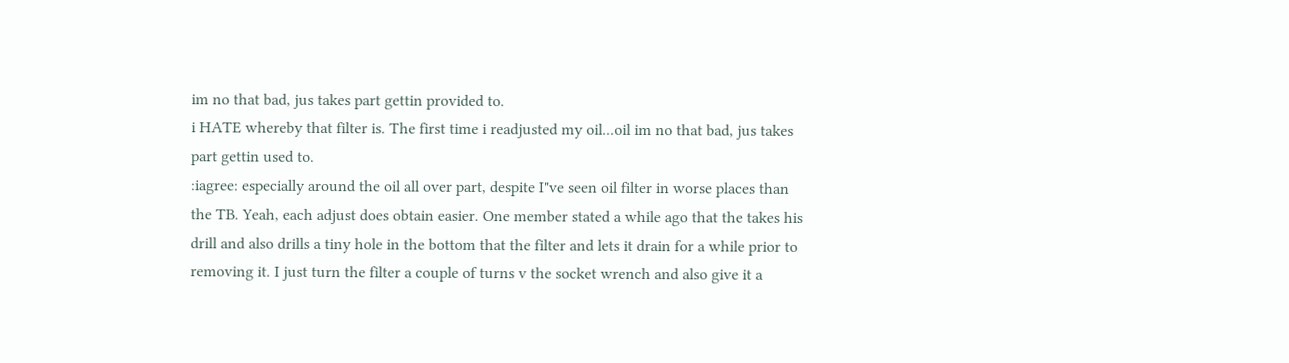im no that bad, jus takes part gettin provided to.
i HATE whereby that filter is. The first time i readjusted my oil...oil im no that bad, jus takes part gettin used to.
:iagree: especially around the oil all over part, despite I"ve seen oil filter in worse places than the TB. Yeah, each adjust does obtain easier. One member stated a while ago that the takes his drill and also drills a tiny hole in the bottom that the filter and lets it drain for a while prior to removing it. I just turn the filter a couple of turns v the socket wrench and also give it a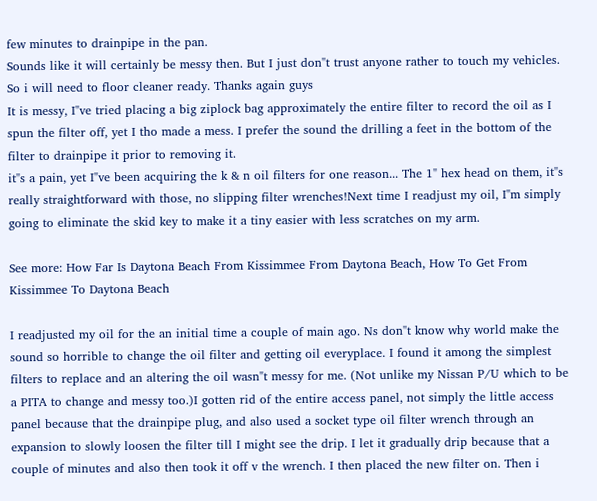few minutes to drainpipe in the pan.
Sounds like it will certainly be messy then. But I just don"t trust anyone rather to touch my vehicles. So i will need to floor cleaner ready. Thanks again guys
It is messy, I"ve tried placing a big ziplock bag approximately the entire filter to record the oil as I spun the filter off, yet I tho made a mess. I prefer the sound the drilling a feet in the bottom of the filter to drainpipe it prior to removing it.
it"s a pain, yet I"ve been acquiring the k & n oil filters for one reason... The 1" hex head on them, it"s really straightforward with those, no slipping filter wrenches!Next time I readjust my oil, I"m simply going to eliminate the skid key to make it a tiny easier with less scratches on my arm.

See more: How Far Is Daytona Beach From Kissimmee From Daytona Beach, How To Get From Kissimmee To Daytona Beach

I readjusted my oil for the an initial time a couple of main ago. Ns don"t know why world make the sound so horrible to change the oil filter and getting oil everyplace. I found it among the simplest filters to replace and an altering the oil wasn"t messy for me. (Not unlike my Nissan P/U which to be a PITA to change and messy too.)I gotten rid of the entire access panel, not simply the little access panel because that the drainpipe plug, and also used a socket type oil filter wrench through an expansion to slowly loosen the filter till I might see the drip. I let it gradually drip because that a couple of minutes and also then took it off v the wrench. I then placed the new filter on. Then i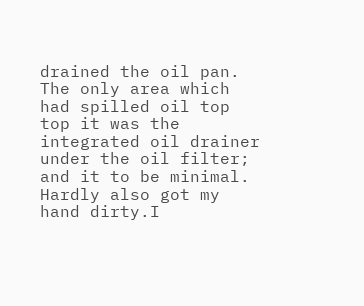drained the oil pan. The only area which had spilled oil top top it was the integrated oil drainer under the oil filter; and it to be minimal. Hardly also got my hand dirty.I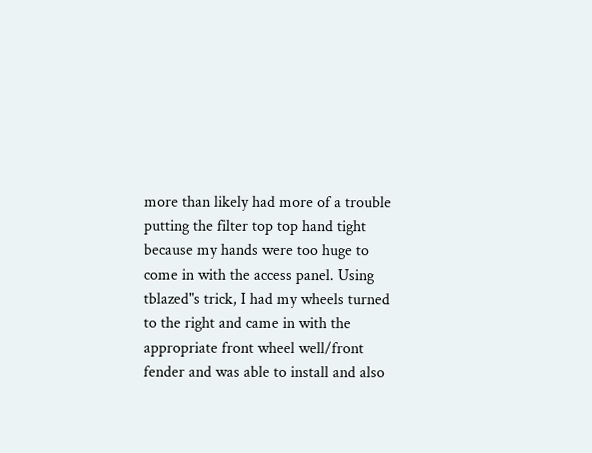more than likely had more of a trouble putting the filter top top hand tight because my hands were too huge to come in with the access panel. Using tblazed"s trick, I had my wheels turned to the right and came in with the appropriate front wheel well/front fender and was able to install and also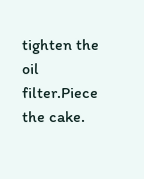tighten the oil filter.Piece the cake.